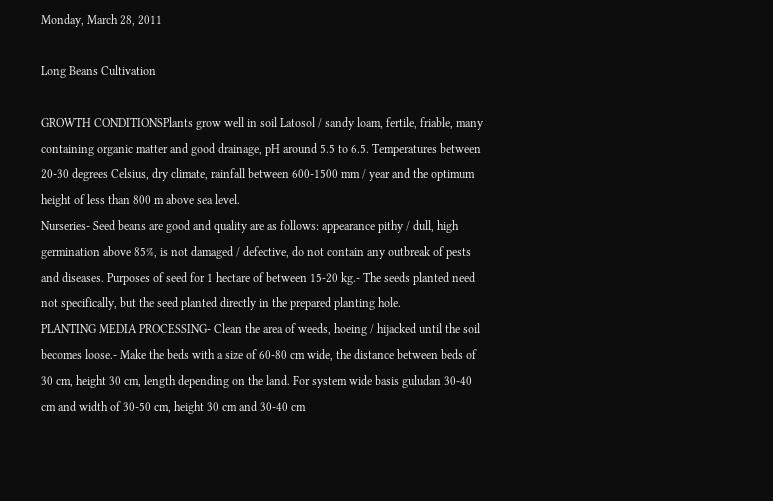Monday, March 28, 2011

Long Beans Cultivation

GROWTH CONDITIONSPlants grow well in soil Latosol / sandy loam, fertile, friable, many containing organic matter and good drainage, pH around 5.5 to 6.5. Temperatures between 20-30 degrees Celsius, dry climate, rainfall between 600-1500 mm / year and the optimum height of less than 800 m above sea level.
Nurseries- Seed beans are good and quality are as follows: appearance pithy / dull, high germination above 85%, is not damaged / defective, do not contain any outbreak of pests and diseases. Purposes of seed for 1 hectare of between 15-20 kg.- The seeds planted need not specifically, but the seed planted directly in the prepared planting hole.
PLANTING MEDIA PROCESSING- Clean the area of weeds, hoeing / hijacked until the soil becomes loose.- Make the beds with a size of 60-80 cm wide, the distance between beds of 30 cm, height 30 cm, length depending on the land. For system wide basis guludan 30-40 cm and width of 30-50 cm, height 30 cm and 30-40 cm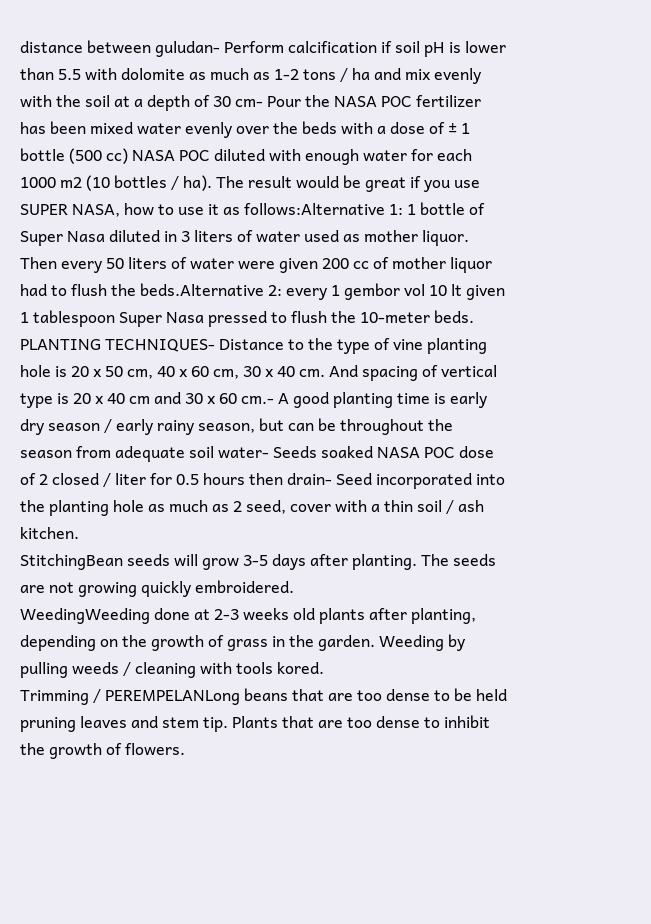distance between guludan- Perform calcification if soil pH is lower than 5.5 with dolomite as much as 1-2 tons / ha and mix evenly with the soil at a depth of 30 cm- Pour the NASA POC fertilizer has been mixed water evenly over the beds with a dose of ± 1 bottle (500 cc) NASA POC diluted with enough water for each 1000 m2 (10 bottles / ha). The result would be great if you use SUPER NASA, how to use it as follows:Alternative 1: 1 bottle of Super Nasa diluted in 3 liters of water used as mother liquor. Then every 50 liters of water were given 200 cc of mother liquor had to flush the beds.Alternative 2: every 1 gembor vol 10 lt given 1 tablespoon Super Nasa pressed to flush the 10-meter beds.
PLANTING TECHNIQUES- Distance to the type of vine planting hole is 20 x 50 cm, 40 x 60 cm, 30 x 40 cm. And spacing of vertical type is 20 x 40 cm and 30 x 60 cm.- A good planting time is early dry season / early rainy season, but can be throughout the season from adequate soil water- Seeds soaked NASA POC dose of 2 closed / liter for 0.5 hours then drain- Seed incorporated into the planting hole as much as 2 seed, cover with a thin soil / ash kitchen.
StitchingBean seeds will grow 3-5 days after planting. The seeds are not growing quickly embroidered.
WeedingWeeding done at 2-3 weeks old plants after planting, depending on the growth of grass in the garden. Weeding by pulling weeds / cleaning with tools kored.
Trimming / PEREMPELANLong beans that are too dense to be held pruning leaves and stem tip. Plants that are too dense to inhibit the growth of flowers.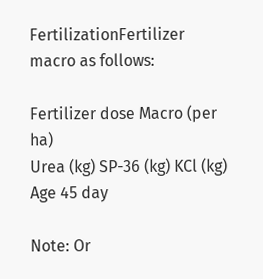FertilizationFertilizer macro as follows:

Fertilizer dose Macro (per ha)
Urea (kg) SP-36 (kg) KCl (kg)
Age 45 day

Note: Or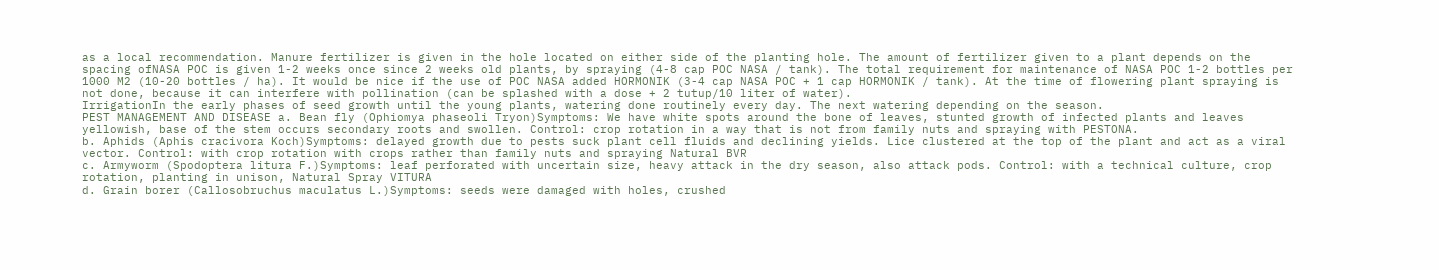as a local recommendation. Manure fertilizer is given in the hole located on either side of the planting hole. The amount of fertilizer given to a plant depends on the spacing ofNASA POC is given 1-2 weeks once since 2 weeks old plants, by spraying (4-8 cap POC NASA / tank). The total requirement for maintenance of NASA POC 1-2 bottles per 1000 M2 (10-20 bottles / ha). It would be nice if the use of POC NASA added HORMONIK (3-4 cap NASA POC + 1 cap HORMONIK / tank). At the time of flowering plant spraying is not done, because it can interfere with pollination (can be splashed with a dose + 2 tutup/10 liter of water).
IrrigationIn the early phases of seed growth until the young plants, watering done routinely every day. The next watering depending on the season.
PEST MANAGEMENT AND DISEASE a. Bean fly (Ophiomya phaseoli Tryon)Symptoms: We have white spots around the bone of leaves, stunted growth of infected plants and leaves yellowish, base of the stem occurs secondary roots and swollen. Control: crop rotation in a way that is not from family nuts and spraying with PESTONA.
b. Aphids (Aphis cracivora Koch)Symptoms: delayed growth due to pests suck plant cell fluids and declining yields. Lice clustered at the top of the plant and act as a viral vector. Control: with crop rotation with crops rather than family nuts and spraying Natural BVR
c. Armyworm (Spodoptera litura F.)Symptoms: leaf perforated with uncertain size, heavy attack in the dry season, also attack pods. Control: with a technical culture, crop rotation, planting in unison, Natural Spray VITURA
d. Grain borer (Callosobruchus maculatus L.)Symptoms: seeds were damaged with holes, crushed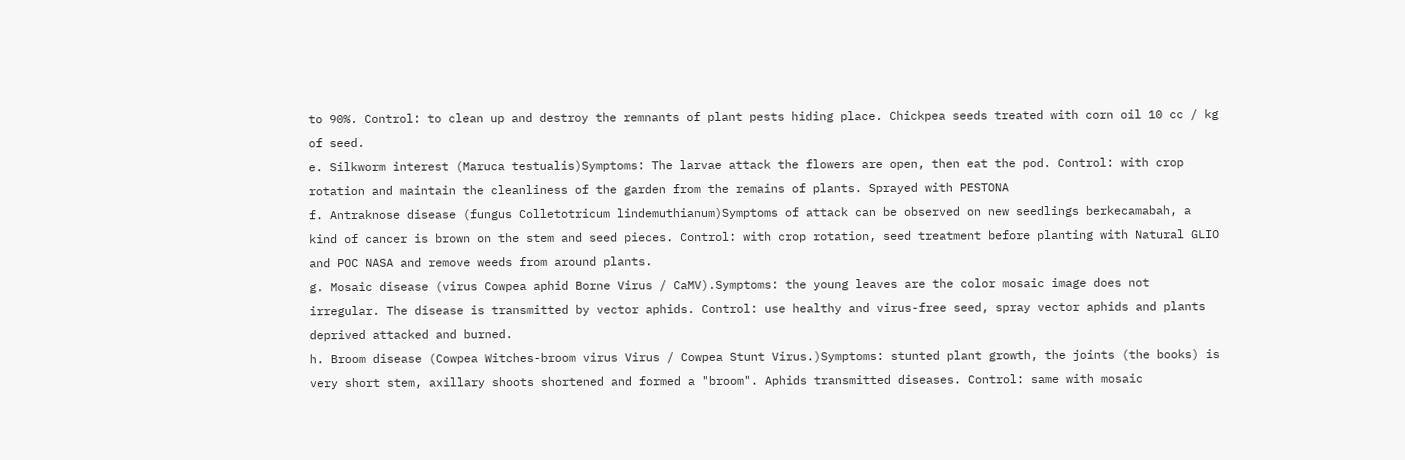to 90%. Control: to clean up and destroy the remnants of plant pests hiding place. Chickpea seeds treated with corn oil 10 cc / kg of seed.
e. Silkworm interest (Maruca testualis)Symptoms: The larvae attack the flowers are open, then eat the pod. Control: with crop rotation and maintain the cleanliness of the garden from the remains of plants. Sprayed with PESTONA
f. Antraknose disease (fungus Colletotricum lindemuthianum)Symptoms of attack can be observed on new seedlings berkecamabah, a kind of cancer is brown on the stem and seed pieces. Control: with crop rotation, seed treatment before planting with Natural GLIO and POC NASA and remove weeds from around plants.
g. Mosaic disease (virus Cowpea aphid Borne Virus / CaMV).Symptoms: the young leaves are the color mosaic image does not irregular. The disease is transmitted by vector aphids. Control: use healthy and virus-free seed, spray vector aphids and plants deprived attacked and burned.
h. Broom disease (Cowpea Witches-broom virus Virus / Cowpea Stunt Virus.)Symptoms: stunted plant growth, the joints (the books) is very short stem, axillary shoots shortened and formed a "broom". Aphids transmitted diseases. Control: same with mosaic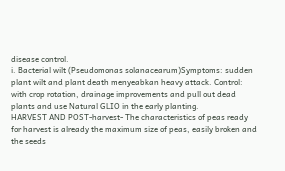disease control.
i. Bacterial wilt (Pseudomonas solanacearum)Symptoms: sudden plant wilt and plant death menyeabkan heavy attack. Control: with crop rotation, drainage improvements and pull out dead plants and use Natural GLIO in the early planting.
HARVEST AND POST-harvest- The characteristics of peas ready for harvest is already the maximum size of peas, easily broken and the seeds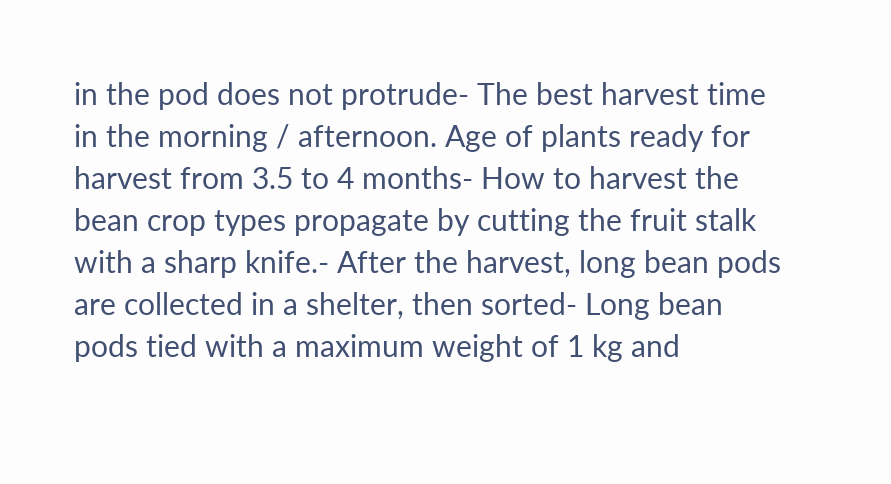in the pod does not protrude- The best harvest time in the morning / afternoon. Age of plants ready for harvest from 3.5 to 4 months- How to harvest the bean crop types propagate by cutting the fruit stalk with a sharp knife.- After the harvest, long bean pods are collected in a shelter, then sorted- Long bean pods tied with a maximum weight of 1 kg and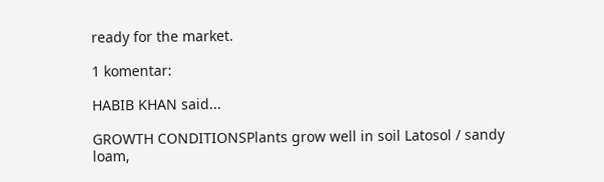ready for the market.

1 komentar:

HABIB KHAN said...

GROWTH CONDITIONSPlants grow well in soil Latosol / sandy loam,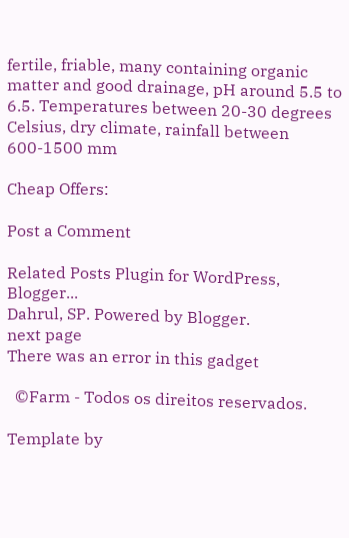fertile, friable, many containing organic matter and good drainage, pH around 5.5 to 6.5. Temperatures between 20-30 degrees Celsius, dry climate, rainfall between 600-1500 mm

Cheap Offers:

Post a Comment

Related Posts Plugin for WordPress, Blogger...
Dahrul, SP. Powered by Blogger.
next page
There was an error in this gadget

  ©Farm - Todos os direitos reservados.

Template by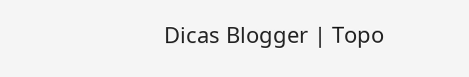Dicas Blogger | Topo